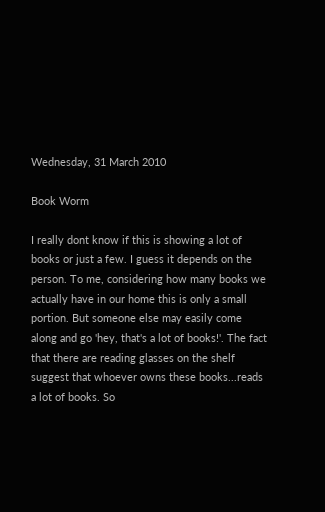Wednesday, 31 March 2010

Book Worm

I really dont know if this is showing a lot of books or just a few. I guess it depends on the person. To me, considering how many books we actually have in our home this is only a small portion. But someone else may easily come along and go 'hey, that's a lot of books!'. The fact that there are reading glasses on the shelf suggest that whoever owns these books...reads a lot of books. So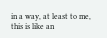in a way, at least to me, this is like an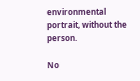environmental portrait, without the person.

No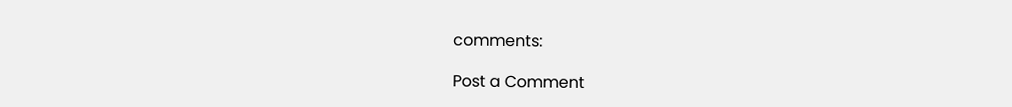comments:

Post a Comment